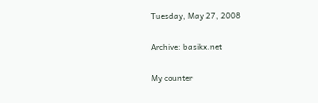Tuesday, May 27, 2008

Archive: basikx.net

My counter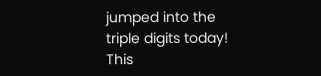jumped into the triple digits today! This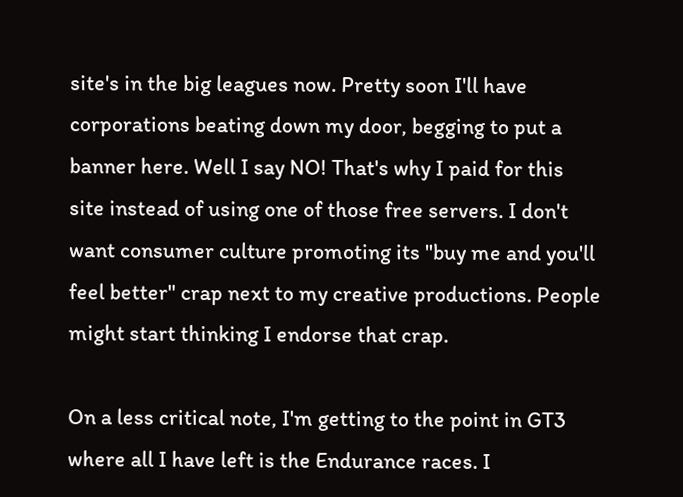site's in the big leagues now. Pretty soon I'll have corporations beating down my door, begging to put a banner here. Well I say NO! That's why I paid for this site instead of using one of those free servers. I don't want consumer culture promoting its "buy me and you'll feel better" crap next to my creative productions. People might start thinking I endorse that crap.

On a less critical note, I'm getting to the point in GT3 where all I have left is the Endurance races. I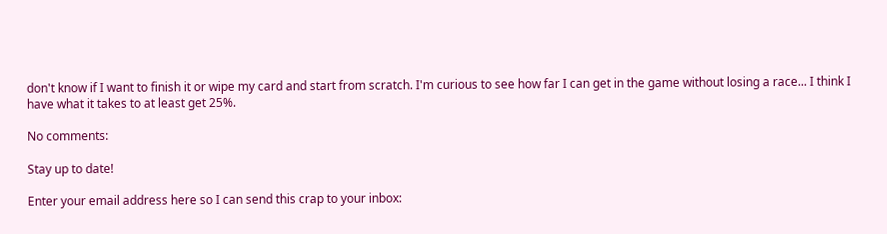don't know if I want to finish it or wipe my card and start from scratch. I'm curious to see how far I can get in the game without losing a race... I think I have what it takes to at least get 25%.

No comments:

Stay up to date!

Enter your email address here so I can send this crap to your inbox: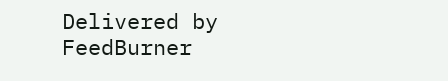Delivered by FeedBurner